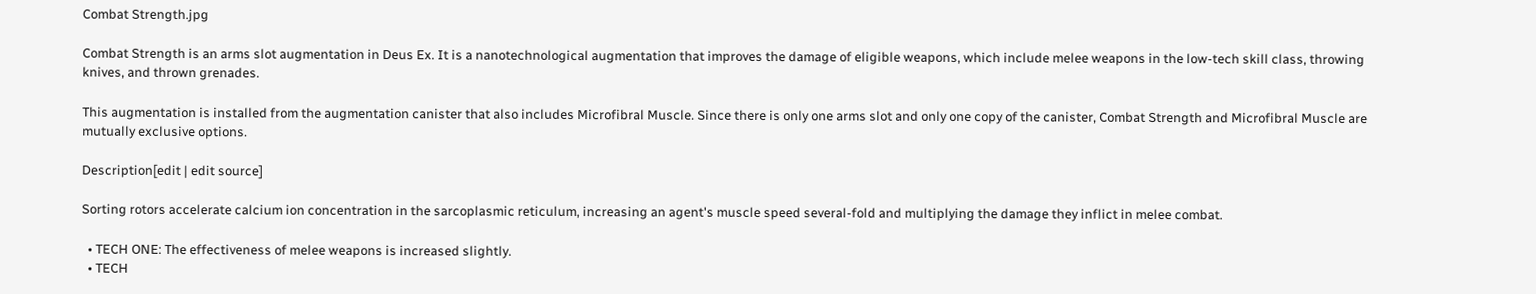Combat Strength.jpg

Combat Strength is an arms slot augmentation in Deus Ex. It is a nanotechnological augmentation that improves the damage of eligible weapons, which include melee weapons in the low-tech skill class, throwing knives, and thrown grenades.

This augmentation is installed from the augmentation canister that also includes Microfibral Muscle. Since there is only one arms slot and only one copy of the canister, Combat Strength and Microfibral Muscle are mutually exclusive options.

Description[edit | edit source]

Sorting rotors accelerate calcium ion concentration in the sarcoplasmic reticulum, increasing an agent's muscle speed several-fold and multiplying the damage they inflict in melee combat.

  • TECH ONE: The effectiveness of melee weapons is increased slightly.
  • TECH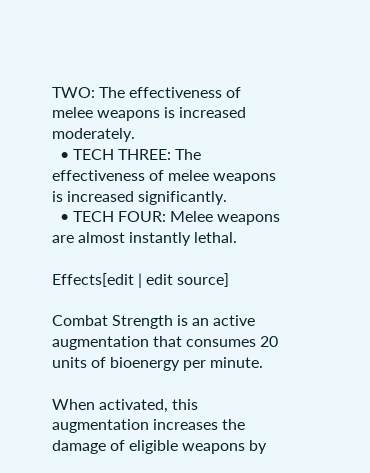TWO: The effectiveness of melee weapons is increased moderately.
  • TECH THREE: The effectiveness of melee weapons is increased significantly.
  • TECH FOUR: Melee weapons are almost instantly lethal.

Effects[edit | edit source]

Combat Strength is an active augmentation that consumes 20 units of bioenergy per minute.

When activated, this augmentation increases the damage of eligible weapons by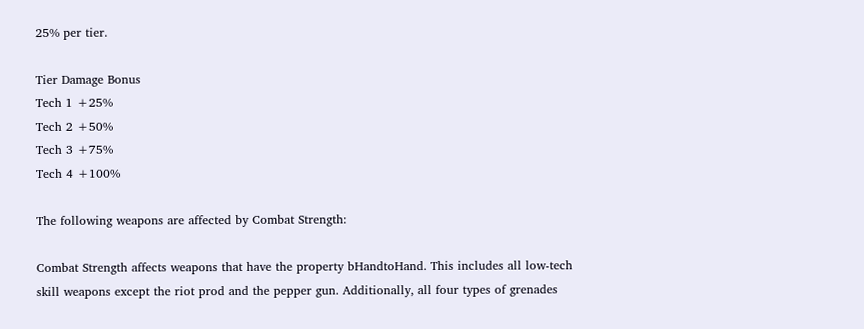25% per tier.

Tier Damage Bonus
Tech 1 +25%
Tech 2 +50%
Tech 3 +75%
Tech 4 +100%

The following weapons are affected by Combat Strength:

Combat Strength affects weapons that have the property bHandtoHand. This includes all low-tech skill weapons except the riot prod and the pepper gun. Additionally, all four types of grenades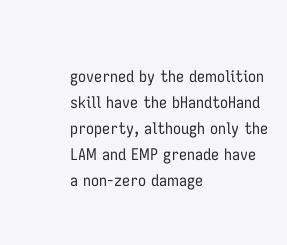governed by the demolition skill have the bHandtoHand property, although only the LAM and EMP grenade have a non-zero damage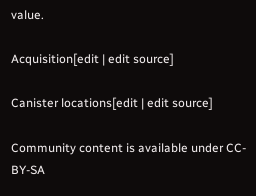value.

Acquisition[edit | edit source]

Canister locations[edit | edit source]

Community content is available under CC-BY-SA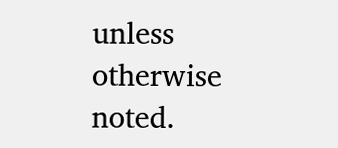unless otherwise noted.